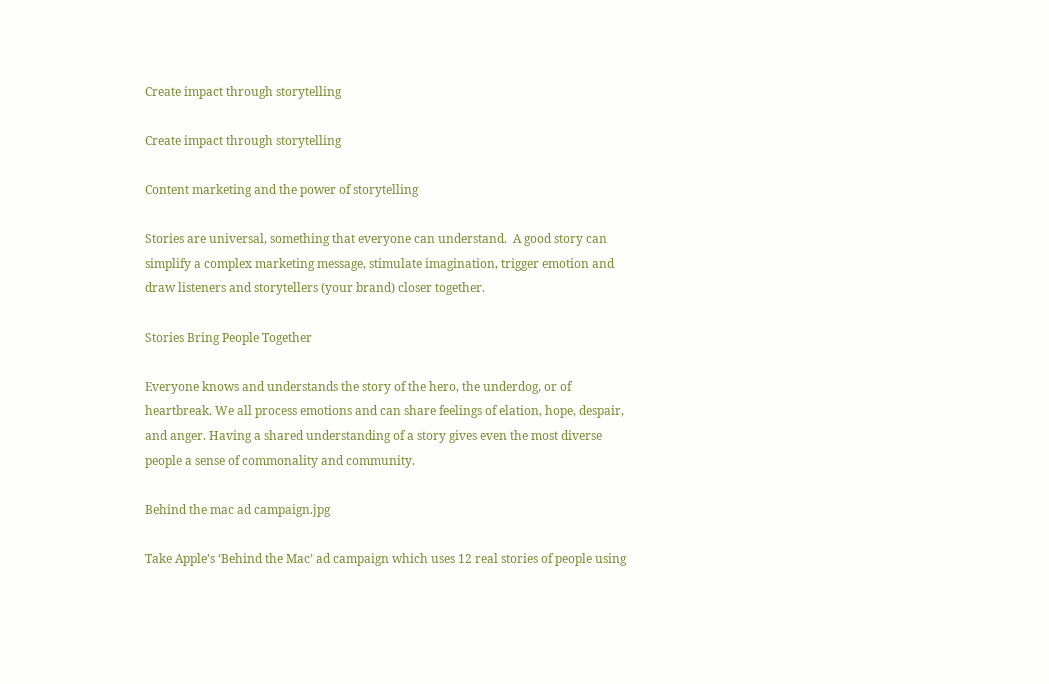Create impact through storytelling

Create impact through storytelling

Content marketing and the power of storytelling

Stories are universal, something that everyone can understand.  A good story can simplify a complex marketing message, stimulate imagination, trigger emotion and draw listeners and storytellers (your brand) closer together.

Stories Bring People Together

Everyone knows and understands the story of the hero, the underdog, or of heartbreak. We all process emotions and can share feelings of elation, hope, despair, and anger. Having a shared understanding of a story gives even the most diverse people a sense of commonality and community.

Behind the mac ad campaign.jpg

Take Apple’s ‘Behind the Mac’ ad campaign which uses 12 real stories of people using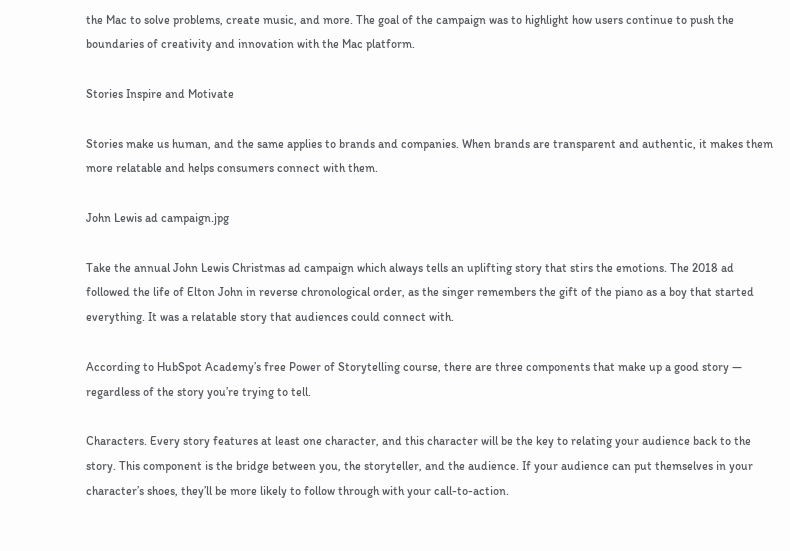the Mac to solve problems, create music, and more. The goal of the campaign was to highlight how users continue to push the boundaries of creativity and innovation with the Mac platform.

Stories Inspire and Motivate

Stories make us human, and the same applies to brands and companies. When brands are transparent and authentic, it makes them more relatable and helps consumers connect with them.

John Lewis ad campaign.jpg

Take the annual John Lewis Christmas ad campaign which always tells an uplifting story that stirs the emotions. The 2018 ad followed the life of Elton John in reverse chronological order, as the singer remembers the gift of the piano as a boy that started everything. It was a relatable story that audiences could connect with.

According to HubSpot Academy’s free Power of Storytelling course, there are three components that make up a good story — regardless of the story you’re trying to tell.

Characters. Every story features at least one character, and this character will be the key to relating your audience back to the story. This component is the bridge between you, the storyteller, and the audience. If your audience can put themselves in your character’s shoes, they’ll be more likely to follow through with your call-to-action.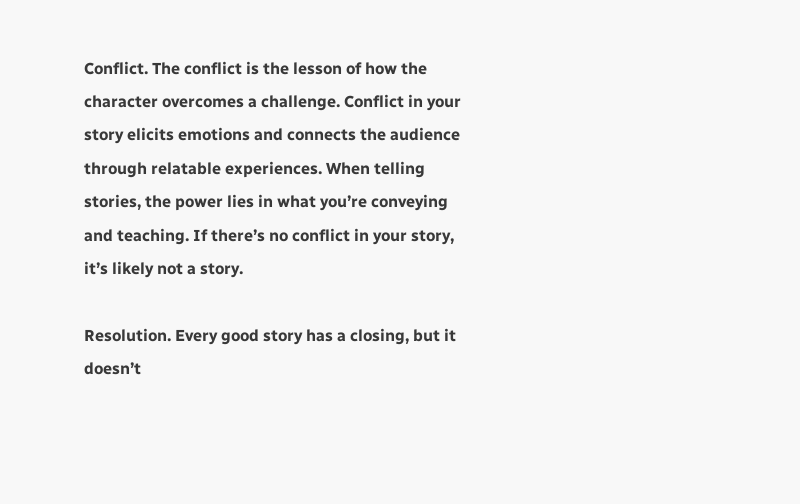Conflict. The conflict is the lesson of how the character overcomes a challenge. Conflict in your story elicits emotions and connects the audience through relatable experiences. When telling stories, the power lies in what you’re conveying and teaching. If there’s no conflict in your story, it’s likely not a story.

Resolution. Every good story has a closing, but it doesn’t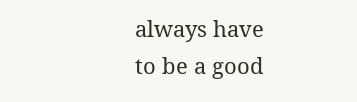always have to be a good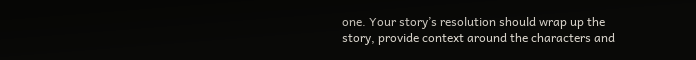one. Your story’s resolution should wrap up the story, provide context around the characters and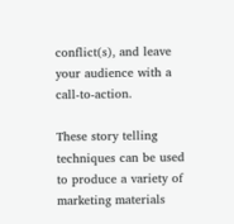conflict(s), and leave your audience with a call-to-action.

These story telling techniques can be used to produce a variety of marketing materials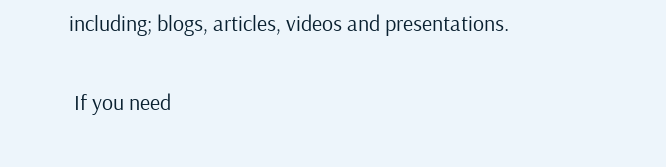including; blogs, articles, videos and presentations.

 If you need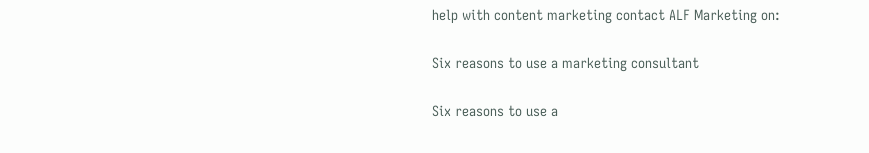help with content marketing contact ALF Marketing on:

Six reasons to use a marketing consultant

Six reasons to use a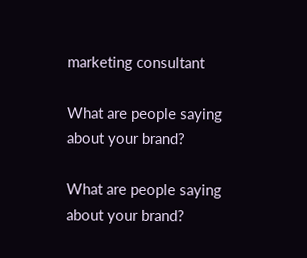marketing consultant

What are people saying about your brand?

What are people saying about your brand?